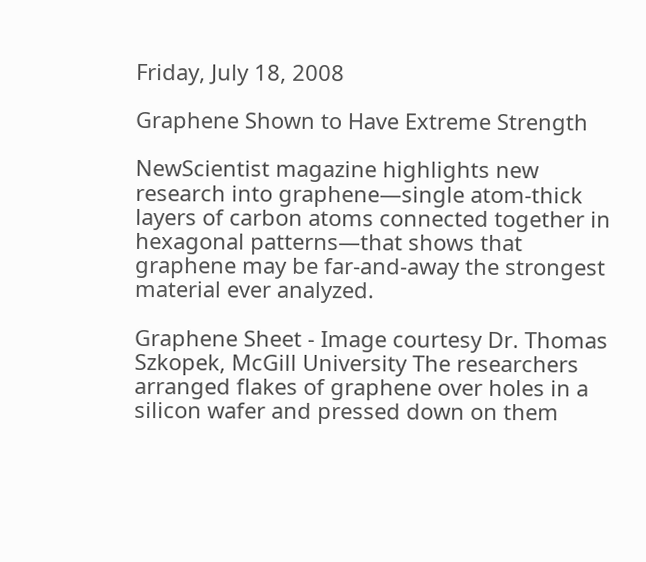Friday, July 18, 2008

Graphene Shown to Have Extreme Strength

NewScientist magazine highlights new research into graphene—single atom-thick layers of carbon atoms connected together in hexagonal patterns—that shows that graphene may be far-and-away the strongest material ever analyzed.

Graphene Sheet - Image courtesy Dr. Thomas Szkopek, McGill University The researchers arranged flakes of graphene over holes in a silicon wafer and pressed down on them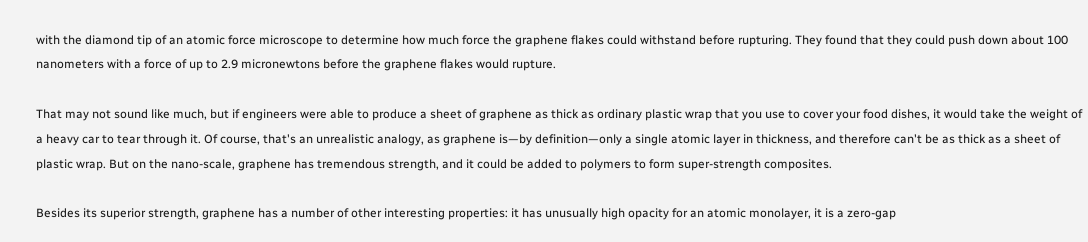with the diamond tip of an atomic force microscope to determine how much force the graphene flakes could withstand before rupturing. They found that they could push down about 100 nanometers with a force of up to 2.9 micronewtons before the graphene flakes would rupture.

That may not sound like much, but if engineers were able to produce a sheet of graphene as thick as ordinary plastic wrap that you use to cover your food dishes, it would take the weight of a heavy car to tear through it. Of course, that's an unrealistic analogy, as graphene is—by definition—only a single atomic layer in thickness, and therefore can't be as thick as a sheet of plastic wrap. But on the nano-scale, graphene has tremendous strength, and it could be added to polymers to form super-strength composites.

Besides its superior strength, graphene has a number of other interesting properties: it has unusually high opacity for an atomic monolayer, it is a zero-gap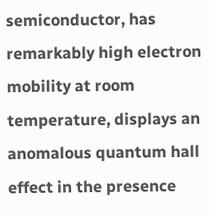semiconductor, has remarkably high electron mobility at room temperature, displays an anomalous quantum hall effect in the presence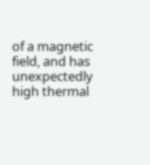of a magnetic field, and has unexpectedly high thermal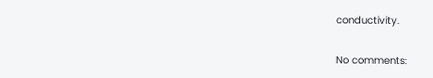conductivity.

No comments: